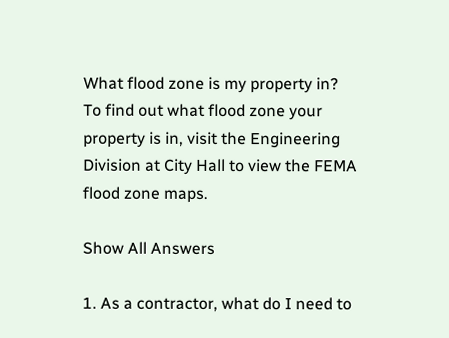What flood zone is my property in?
To find out what flood zone your property is in, visit the Engineering Division at City Hall to view the FEMA flood zone maps.

Show All Answers

1. As a contractor, what do I need to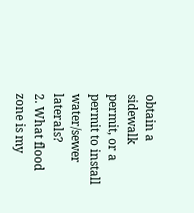obtain a sidewalk permit, or a permit to install water/sewer laterals?
2. What flood zone is my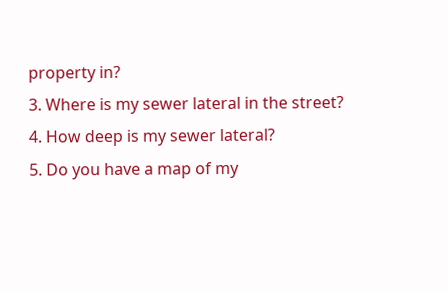property in?
3. Where is my sewer lateral in the street?
4. How deep is my sewer lateral?
5. Do you have a map of my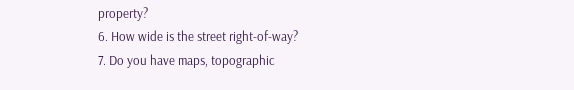property?
6. How wide is the street right-of-way?
7. Do you have maps, topographic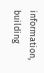information, building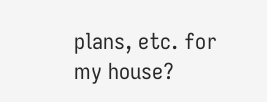plans, etc. for my house?